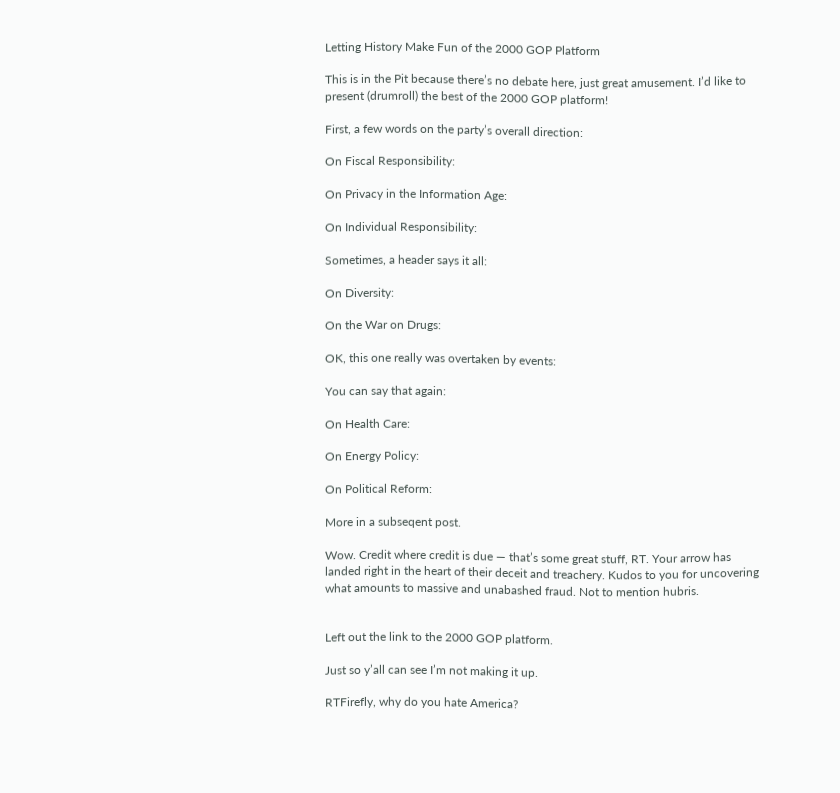Letting History Make Fun of the 2000 GOP Platform

This is in the Pit because there’s no debate here, just great amusement. I’d like to present (drumroll) the best of the 2000 GOP platform!

First, a few words on the party’s overall direction:

On Fiscal Responsibility:

On Privacy in the Information Age:

On Individual Responsibility:

Sometimes, a header says it all:

On Diversity:

On the War on Drugs:

OK, this one really was overtaken by events:

You can say that again:

On Health Care:

On Energy Policy:

On Political Reform:

More in a subseqent post.

Wow. Credit where credit is due — that’s some great stuff, RT. Your arrow has landed right in the heart of their deceit and treachery. Kudos to you for uncovering what amounts to massive and unabashed fraud. Not to mention hubris.


Left out the link to the 2000 GOP platform.

Just so y’all can see I’m not making it up.

RTFirefly, why do you hate America?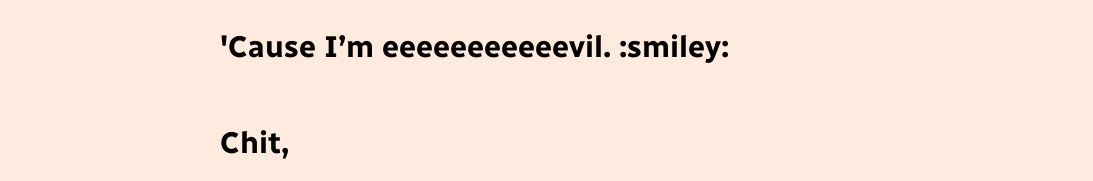'Cause I’m eeeeeeeeeeevil. :smiley:

Chit,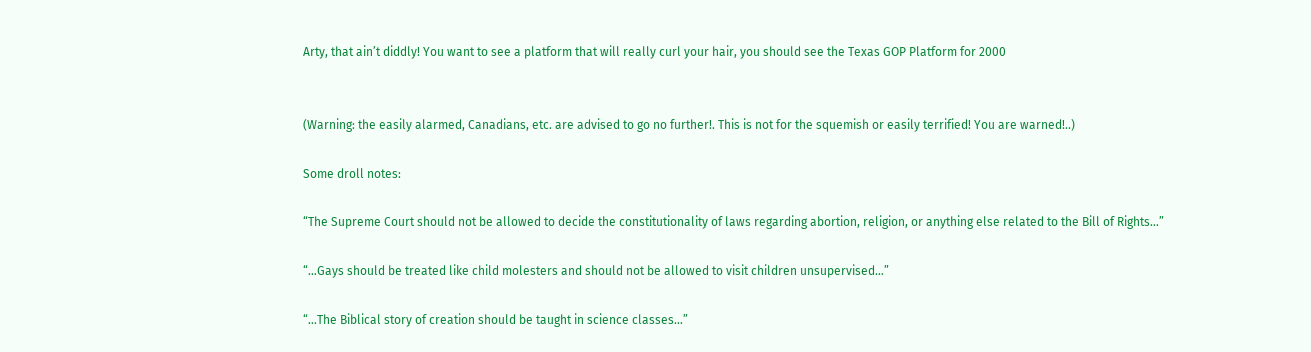Arty, that ain’t diddly! You want to see a platform that will really curl your hair, you should see the Texas GOP Platform for 2000


(Warning: the easily alarmed, Canadians, etc. are advised to go no further!. This is not for the squemish or easily terrified! You are warned!..)

Some droll notes:

“The Supreme Court should not be allowed to decide the constitutionality of laws regarding abortion, religion, or anything else related to the Bill of Rights…”

“…Gays should be treated like child molesters and should not be allowed to visit children unsupervised…”

“…The Biblical story of creation should be taught in science classes…”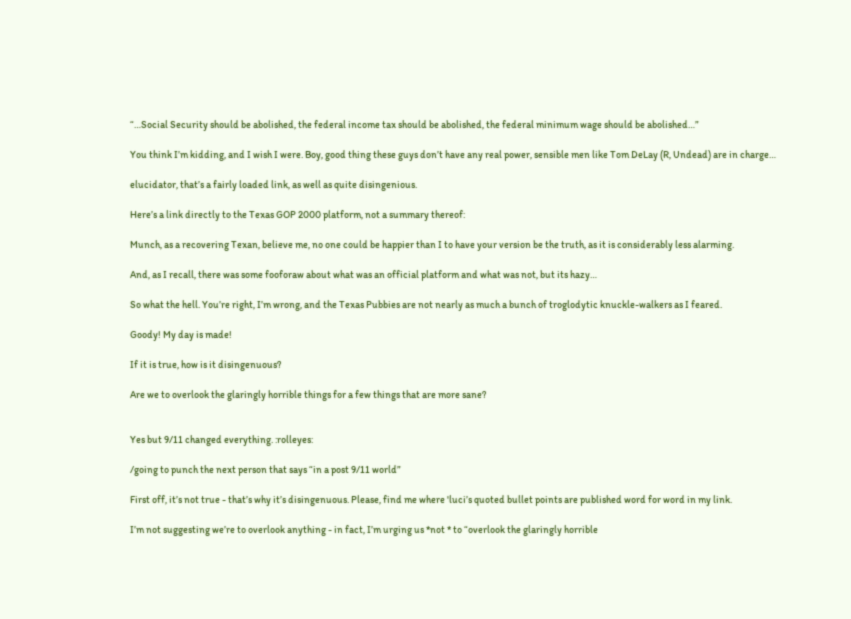“…Social Security should be abolished, the federal income tax should be abolished, the federal minimum wage should be abolished…”

You think I’m kidding, and I wish I were. Boy, good thing these guys don’t have any real power, sensible men like Tom DeLay (R, Undead) are in charge…

elucidator, that’s a fairly loaded link, as well as quite disingenious.

Here’s a link directly to the Texas GOP 2000 platform, not a summary thereof:

Munch, as a recovering Texan, believe me, no one could be happier than I to have your version be the truth, as it is considerably less alarming.

And, as I recall, there was some fooforaw about what was an official platform and what was not, but its hazy…

So what the hell. You’re right, I’m wrong, and the Texas Pubbies are not nearly as much a bunch of troglodytic knuckle-walkers as I feared.

Goody! My day is made!

If it is true, how is it disingenuous?

Are we to overlook the glaringly horrible things for a few things that are more sane?


Yes but 9/11 changed everything. :rolleyes:

/going to punch the next person that says “in a post 9/11 world”

First off, it’s not true - that’s why it’s disingenuous. Please, find me where 'luci’s quoted bullet points are published word for word in my link.

I’m not suggesting we’re to overlook anything - in fact, I’m urging us *not * to “overlook the glaringly horrible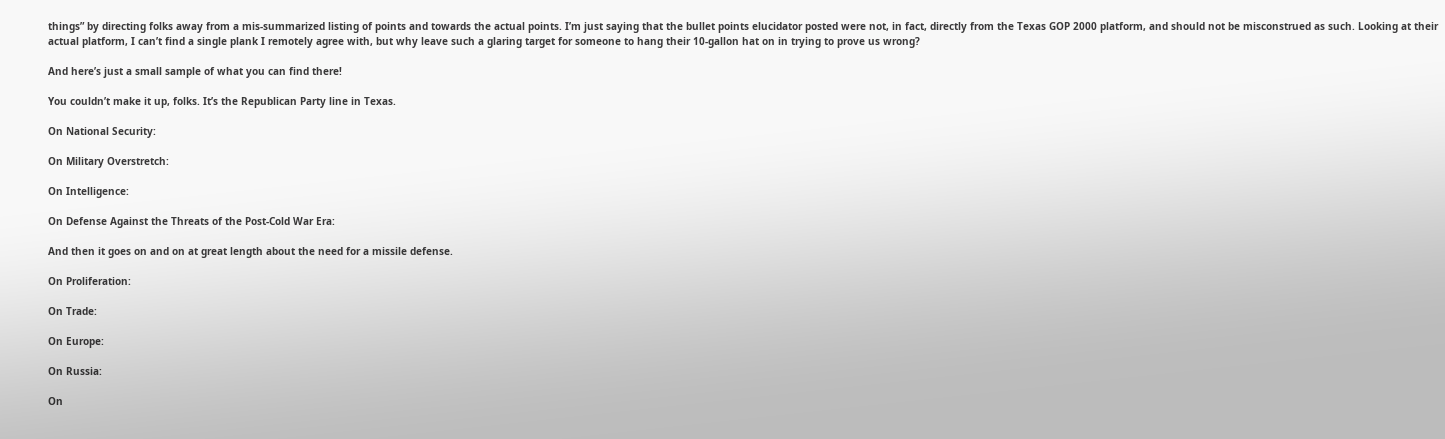things” by directing folks away from a mis-summarized listing of points and towards the actual points. I’m just saying that the bullet points elucidator posted were not, in fact, directly from the Texas GOP 2000 platform, and should not be misconstrued as such. Looking at their actual platform, I can’t find a single plank I remotely agree with, but why leave such a glaring target for someone to hang their 10-gallon hat on in trying to prove us wrong?

And here’s just a small sample of what you can find there!

You couldn’t make it up, folks. It’s the Republican Party line in Texas.

On National Security:

On Military Overstretch:

On Intelligence:

On Defense Against the Threats of the Post-Cold War Era:

And then it goes on and on at great length about the need for a missile defense.

On Proliferation:

On Trade:

On Europe:

On Russia:

On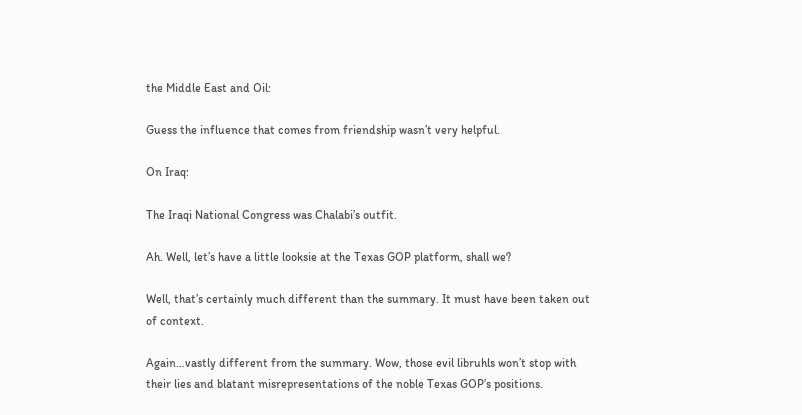the Middle East and Oil:

Guess the influence that comes from friendship wasn’t very helpful.

On Iraq:

The Iraqi National Congress was Chalabi’s outfit.

Ah. Well, let’s have a little looksie at the Texas GOP platform, shall we?

Well, that’s certainly much different than the summary. It must have been taken out of context.

Again…vastly different from the summary. Wow, those evil libruhls won’t stop with their lies and blatant misrepresentations of the noble Texas GOP’s positions.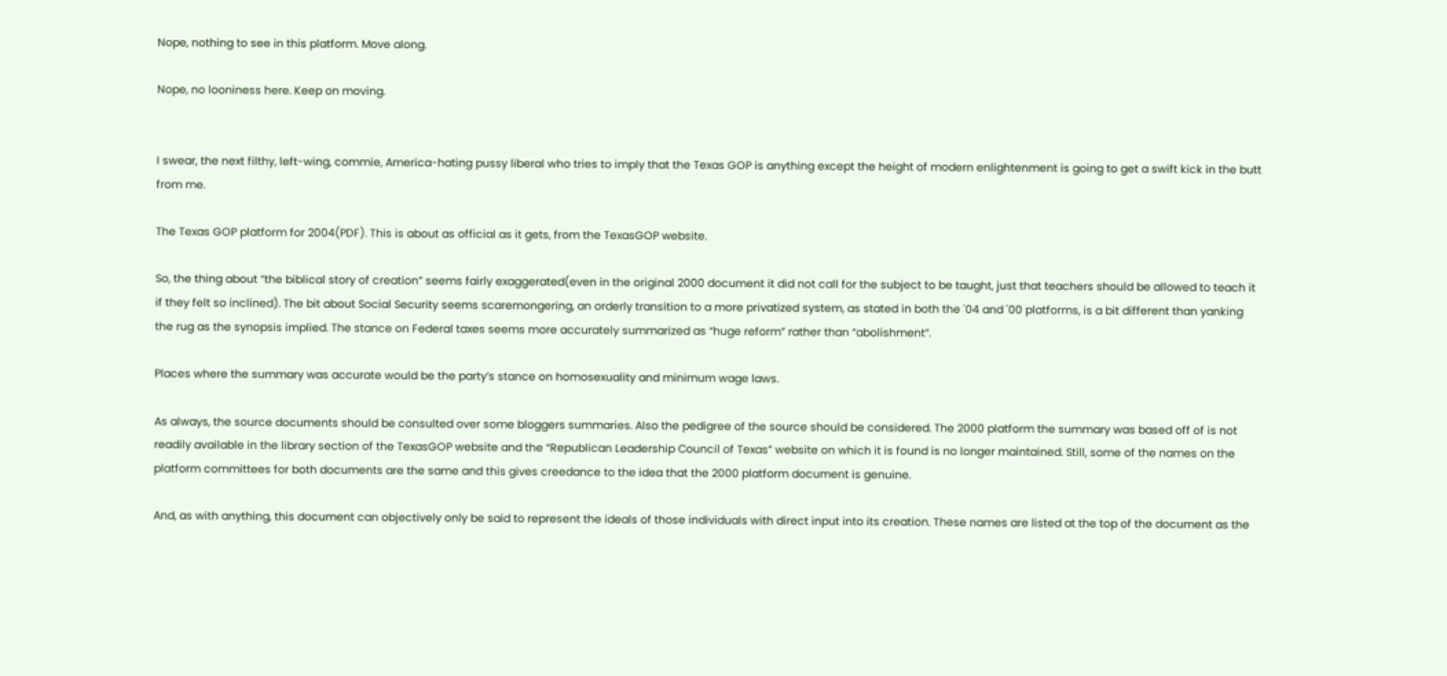Nope, nothing to see in this platform. Move along.

Nope, no looniness here. Keep on moving.


I swear, the next filthy, left-wing, commie, America-hating pussy liberal who tries to imply that the Texas GOP is anything except the height of modern enlightenment is going to get a swift kick in the butt from me.

The Texas GOP platform for 2004(PDF). This is about as official as it gets, from the TexasGOP website.

So, the thing about “the biblical story of creation” seems fairly exaggerated(even in the original 2000 document it did not call for the subject to be taught, just that teachers should be allowed to teach it if they felt so inclined). The bit about Social Security seems scaremongering, an orderly transition to a more privatized system, as stated in both the '04 and '00 platforms, is a bit different than yanking the rug as the synopsis implied. The stance on Federal taxes seems more accurately summarized as “huge reform” rather than “abolishment”.

Places where the summary was accurate would be the party’s stance on homosexuality and minimum wage laws.

As always, the source documents should be consulted over some bloggers summaries. Also the pedigree of the source should be considered. The 2000 platform the summary was based off of is not readily available in the library section of the TexasGOP website and the “Republican Leadership Council of Texas” website on which it is found is no longer maintained. Still, some of the names on the platform committees for both documents are the same and this gives creedance to the idea that the 2000 platform document is genuine.

And, as with anything, this document can objectively only be said to represent the ideals of those individuals with direct input into its creation. These names are listed at the top of the document as the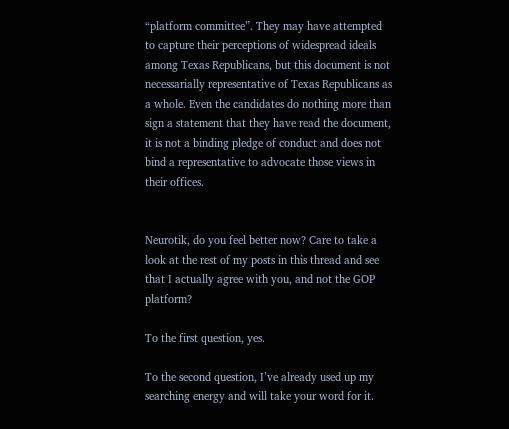“platform committee”. They may have attempted to capture their perceptions of widespread ideals among Texas Republicans, but this document is not necessarially representative of Texas Republicans as a whole. Even the candidates do nothing more than sign a statement that they have read the document, it is not a binding pledge of conduct and does not bind a representative to advocate those views in their offices.


Neurotik, do you feel better now? Care to take a look at the rest of my posts in this thread and see that I actually agree with you, and not the GOP platform?

To the first question, yes.

To the second question, I’ve already used up my searching energy and will take your word for it.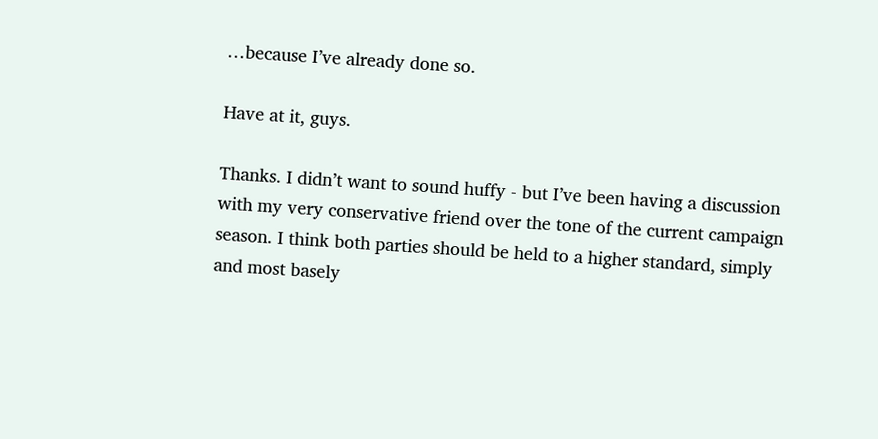…because I’ve already done so.

Have at it, guys.

Thanks. I didn’t want to sound huffy - but I’ve been having a discussion with my very conservative friend over the tone of the current campaign season. I think both parties should be held to a higher standard, simply and most basely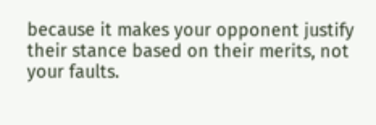because it makes your opponent justify their stance based on their merits, not your faults.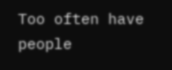Too often have people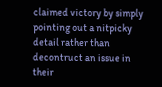claimed victory by simply pointing out a nitpicky detail rather than decontruct an issue in their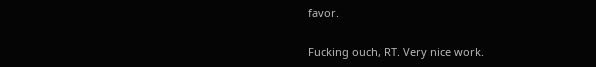favor.

Fucking ouch, RT. Very nice work.